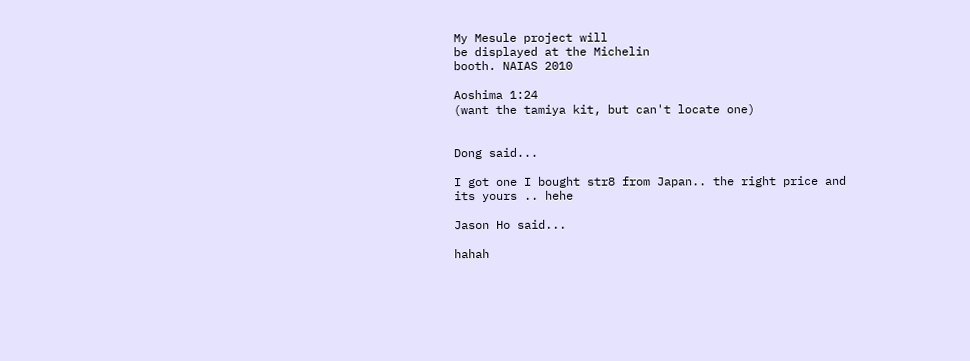My Mesule project will
be displayed at the Michelin
booth. NAIAS 2010

Aoshima 1:24
(want the tamiya kit, but can't locate one)


Dong said...

I got one I bought str8 from Japan.. the right price and its yours .. hehe

Jason Ho said...

hahah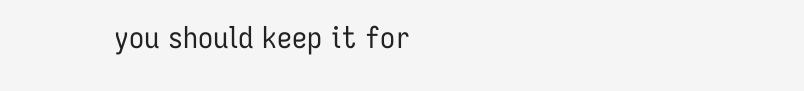you should keep it for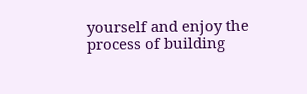yourself and enjoy the process of building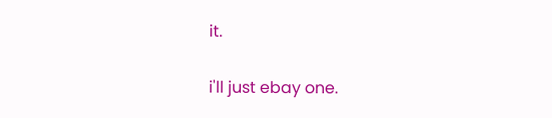it.

i'll just ebay one.